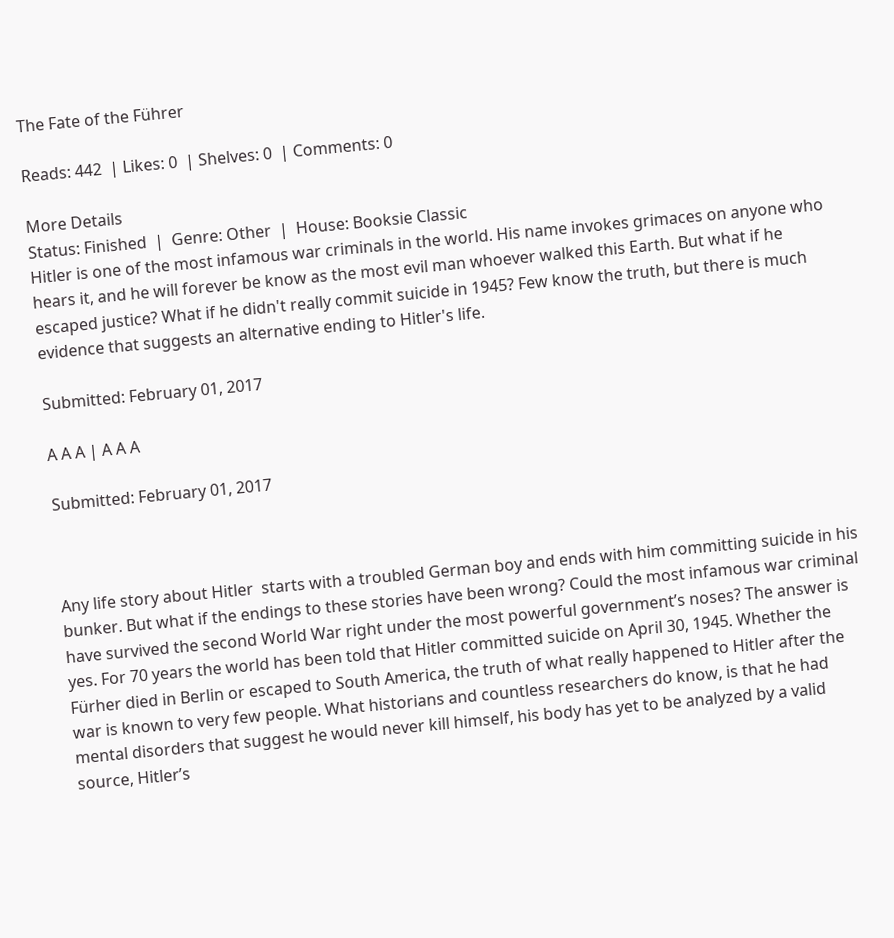The Fate of the Führer

Reads: 442  | Likes: 0  | Shelves: 0  | Comments: 0

More Details
Status: Finished  |  Genre: Other  |  House: Booksie Classic
Hitler is one of the most infamous war criminals in the world. His name invokes grimaces on anyone who hears it, and he will forever be know as the most evil man whoever walked this Earth. But what if he escaped justice? What if he didn't really commit suicide in 1945? Few know the truth, but there is much evidence that suggests an alternative ending to Hitler's life.

Submitted: February 01, 2017

A A A | A A A

Submitted: February 01, 2017



Any life story about Hitler  starts with a troubled German boy and ends with him committing suicide in his bunker. But what if the endings to these stories have been wrong? Could the most infamous war criminal have survived the second World War right under the most powerful government’s noses? The answer is yes. For 70 years the world has been told that Hitler committed suicide on April 30, 1945. Whether the Fürher died in Berlin or escaped to South America, the truth of what really happened to Hitler after the war is known to very few people. What historians and countless researchers do know, is that he had mental disorders that suggest he would never kill himself, his body has yet to be analyzed by a valid source, Hitler’s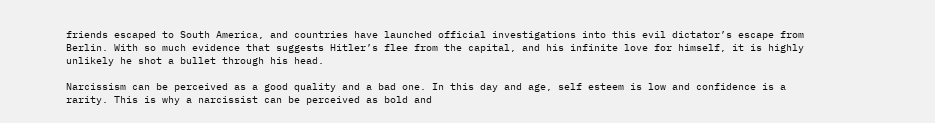friends escaped to South America, and countries have launched official investigations into this evil dictator’s escape from Berlin. With so much evidence that suggests Hitler’s flee from the capital, and his infinite love for himself, it is highly unlikely he shot a bullet through his head.

Narcissism can be perceived as a good quality and a bad one. In this day and age, self esteem is low and confidence is a rarity. This is why a narcissist can be perceived as bold and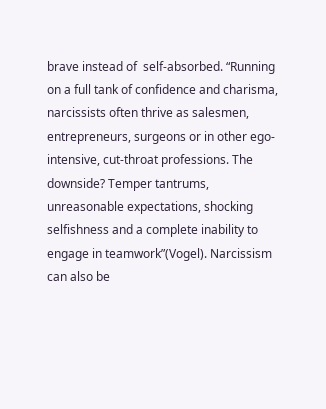brave instead of  self-absorbed. “Running on a full tank of confidence and charisma, narcissists often thrive as salesmen, entrepreneurs, surgeons or in other ego-intensive, cut-throat professions. The downside? Temper tantrums, unreasonable expectations, shocking selfishness and a complete inability to engage in teamwork”(Vogel). Narcissism can also be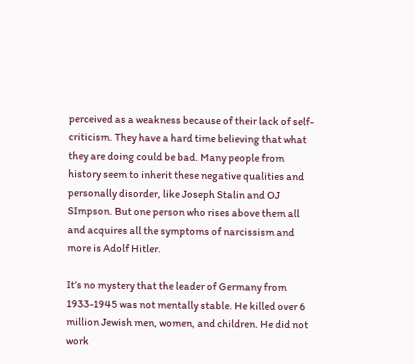perceived as a weakness because of their lack of self-criticism. They have a hard time believing that what they are doing could be bad. Many people from history seem to inherit these negative qualities and personally disorder, like Joseph Stalin and OJ SImpson. But one person who rises above them all and acquires all the symptoms of narcissism and more is Adolf Hitler.

It’s no mystery that the leader of Germany from 1933-1945 was not mentally stable. He killed over 6 million Jewish men, women, and children. He did not work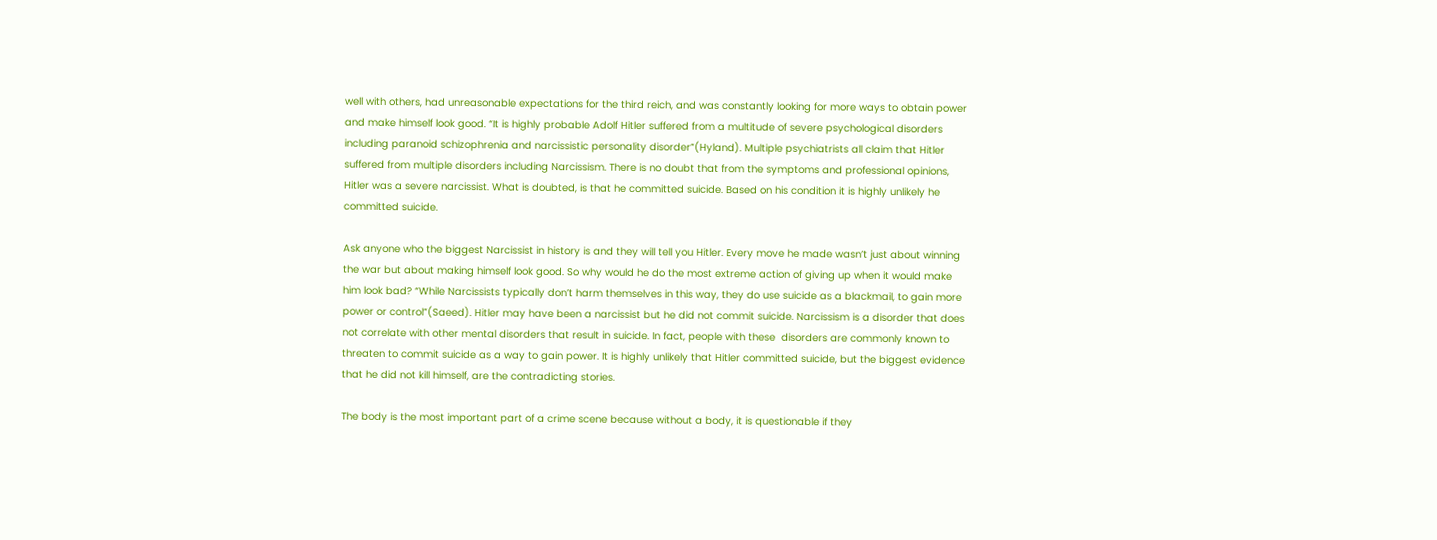well with others, had unreasonable expectations for the third reich, and was constantly looking for more ways to obtain power and make himself look good. “It is highly probable Adolf Hitler suffered from a multitude of severe psychological disorders including paranoid schizophrenia and narcissistic personality disorder”(Hyland). Multiple psychiatrists all claim that Hitler suffered from multiple disorders including Narcissism. There is no doubt that from the symptoms and professional opinions, Hitler was a severe narcissist. What is doubted, is that he committed suicide. Based on his condition it is highly unlikely he committed suicide.

Ask anyone who the biggest Narcissist in history is and they will tell you Hitler. Every move he made wasn’t just about winning the war but about making himself look good. So why would he do the most extreme action of giving up when it would make him look bad? “While Narcissists typically don’t harm themselves in this way, they do use suicide as a blackmail, to gain more power or control”(Saeed). Hitler may have been a narcissist but he did not commit suicide. Narcissism is a disorder that does not correlate with other mental disorders that result in suicide. In fact, people with these  disorders are commonly known to threaten to commit suicide as a way to gain power. It is highly unlikely that Hitler committed suicide, but the biggest evidence that he did not kill himself, are the contradicting stories.

The body is the most important part of a crime scene because without a body, it is questionable if they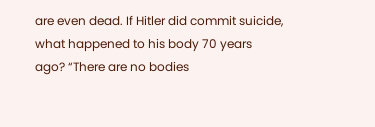are even dead. If Hitler did commit suicide, what happened to his body 70 years ago? “There are no bodies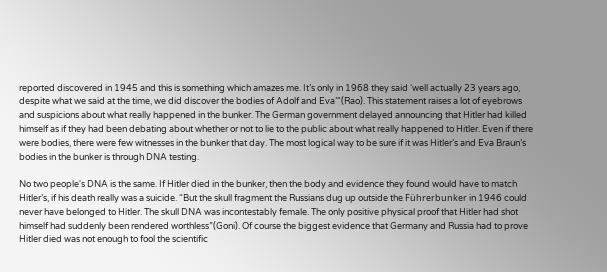reported discovered in 1945 and this is something which amazes me. It’s only in 1968 they said ‘well actually 23 years ago, despite what we said at the time, we did discover the bodies of Adolf and Eva’"(Rao). This statement raises a lot of eyebrows and suspicions about what really happened in the bunker. The German government delayed announcing that Hitler had killed himself as if they had been debating about whether or not to lie to the public about what really happened to Hitler. Even if there were bodies, there were few witnesses in the bunker that day. The most logical way to be sure if it was Hitler’s and Eva Braun’s bodies in the bunker is through DNA testing.

No two people's DNA is the same. If Hitler died in the bunker, then the body and evidence they found would have to match Hitler’s, if his death really was a suicide. “But the skull fragment the Russians dug up outside the Führerbunker in 1946 could never have belonged to Hitler. The skull DNA was incontestably female. The only positive physical proof that Hitler had shot himself had suddenly been rendered worthless”(Goni). Of course the biggest evidence that Germany and Russia had to prove Hitler died was not enough to fool the scientific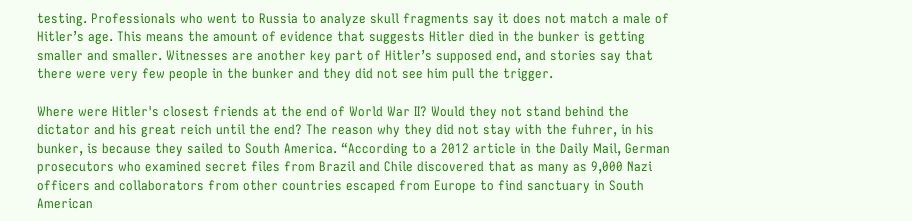testing. Professionals who went to Russia to analyze skull fragments say it does not match a male of Hitler’s age. This means the amount of evidence that suggests Hitler died in the bunker is getting smaller and smaller. Witnesses are another key part of Hitler’s supposed end, and stories say that there were very few people in the bunker and they did not see him pull the trigger.

Where were Hitler's closest friends at the end of World War II? Would they not stand behind the dictator and his great reich until the end? The reason why they did not stay with the fuhrer, in his bunker, is because they sailed to South America. “According to a 2012 article in the Daily Mail, German prosecutors who examined secret files from Brazil and Chile discovered that as many as 9,000 Nazi officers and collaborators from other countries escaped from Europe to find sanctuary in South American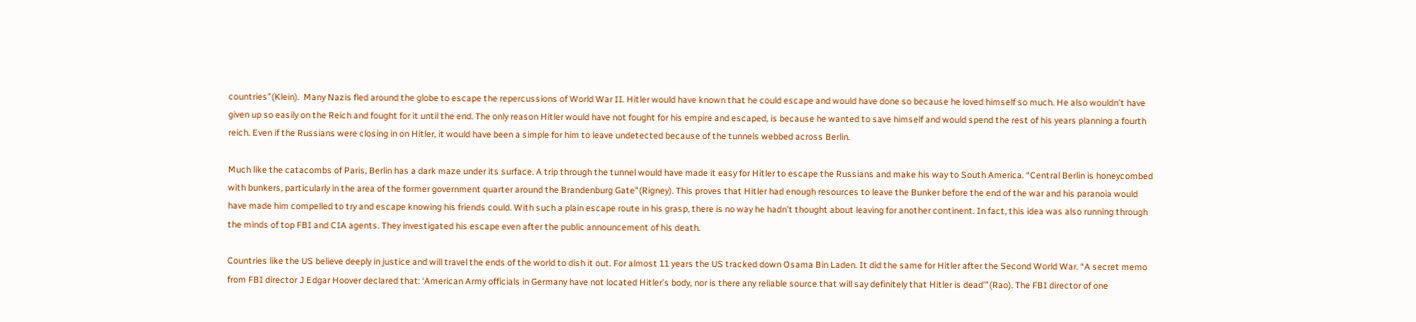countries”(Klein).  Many Nazis fled around the globe to escape the repercussions of World War II. Hitler would have known that he could escape and would have done so because he loved himself so much. He also wouldn’t have given up so easily on the Reich and fought for it until the end. The only reason Hitler would have not fought for his empire and escaped, is because he wanted to save himself and would spend the rest of his years planning a fourth reich. Even if the Russians were closing in on Hitler, it would have been a simple for him to leave undetected because of the tunnels webbed across Berlin.

Much like the catacombs of Paris, Berlin has a dark maze under its surface. A trip through the tunnel would have made it easy for Hitler to escape the Russians and make his way to South America. “Central Berlin is honeycombed with bunkers, particularly in the area of the former government quarter around the Brandenburg Gate”(Rigney). This proves that Hitler had enough resources to leave the Bunker before the end of the war and his paranoia would have made him compelled to try and escape knowing his friends could. With such a plain escape route in his grasp, there is no way he hadn’t thought about leaving for another continent. In fact, this idea was also running through the minds of top FBI and CIA agents. They investigated his escape even after the public announcement of his death.

Countries like the US believe deeply in justice and will travel the ends of the world to dish it out. For almost 11 years the US tracked down Osama Bin Laden. It did the same for Hitler after the Second World War. “A secret memo from FBI director J Edgar Hoover declared that: ‘American Army officials in Germany have not located Hitler’s body, nor is there any reliable source that will say definitely that Hitler is dead’”(Rao). The FBI director of one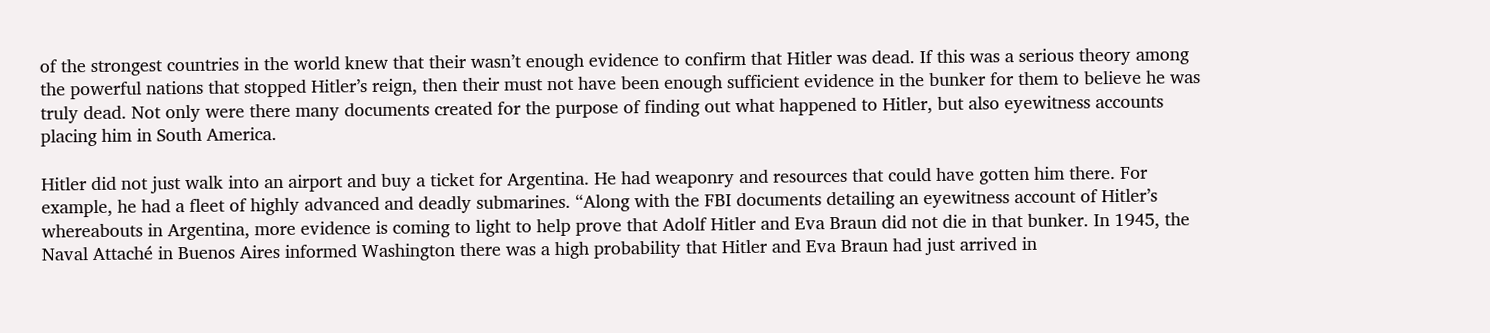of the strongest countries in the world knew that their wasn’t enough evidence to confirm that Hitler was dead. If this was a serious theory among the powerful nations that stopped Hitler’s reign, then their must not have been enough sufficient evidence in the bunker for them to believe he was truly dead. Not only were there many documents created for the purpose of finding out what happened to Hitler, but also eyewitness accounts placing him in South America.

Hitler did not just walk into an airport and buy a ticket for Argentina. He had weaponry and resources that could have gotten him there. For example, he had a fleet of highly advanced and deadly submarines. “Along with the FBI documents detailing an eyewitness account of Hitler’s whereabouts in Argentina, more evidence is coming to light to help prove that Adolf Hitler and Eva Braun did not die in that bunker. In 1945, the Naval Attaché in Buenos Aires informed Washington there was a high probability that Hitler and Eva Braun had just arrived in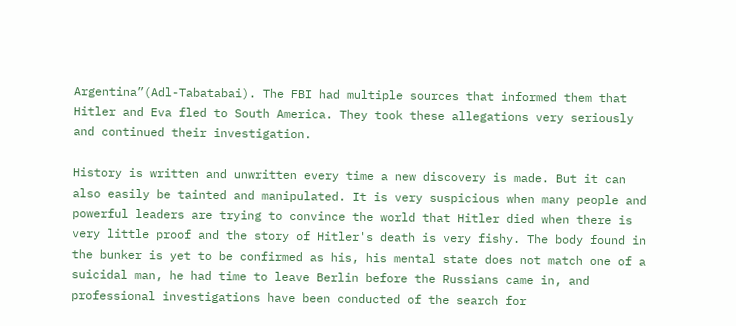Argentina”(Adl-Tabatabai). The FBI had multiple sources that informed them that Hitler and Eva fled to South America. They took these allegations very seriously and continued their investigation.

History is written and unwritten every time a new discovery is made. But it can also easily be tainted and manipulated. It is very suspicious when many people and powerful leaders are trying to convince the world that Hitler died when there is very little proof and the story of Hitler's death is very fishy. The body found in the bunker is yet to be confirmed as his, his mental state does not match one of a suicidal man, he had time to leave Berlin before the Russians came in, and professional investigations have been conducted of the search for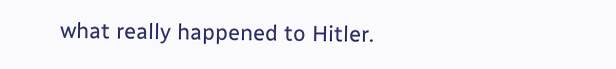what really happened to Hitler.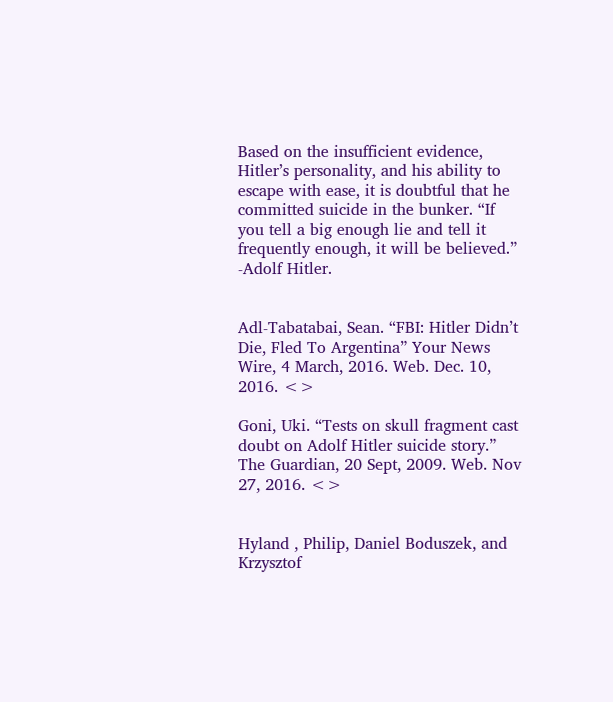Based on the insufficient evidence, Hitler’s personality, and his ability to escape with ease, it is doubtful that he committed suicide in the bunker. “If you tell a big enough lie and tell it frequently enough, it will be believed.” -Adolf Hitler.


Adl-Tabatabai, Sean. “FBI: Hitler Didn’t Die, Fled To Argentina” Your News Wire, 4 March, 2016. Web. Dec. 10, 2016. <>

Goni, Uki. “Tests on skull fragment cast doubt on Adolf Hitler suicide story.” The Guardian, 20 Sept, 2009. Web. Nov 27, 2016. <>


Hyland , Philip, Daniel Boduszek, and Krzysztof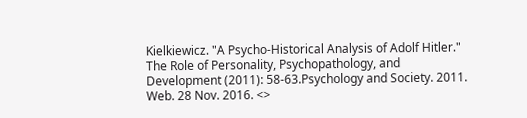Kielkiewicz. "A Psycho-Historical Analysis of Adolf Hitler." The Role of Personality, Psychopathology, and Development (2011): 58-63.Psychology and Society. 2011. Web. 28 Nov. 2016. <>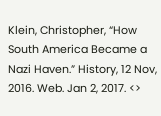Klein, Christopher, “How South America Became a Nazi Haven.” History, 12 Nov, 2016. Web. Jan 2, 2017. <>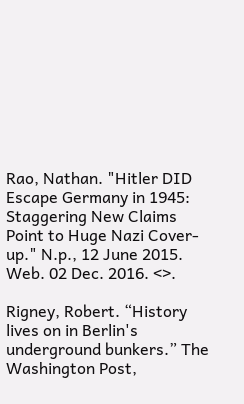Rao, Nathan. "Hitler DID Escape Germany in 1945: Staggering New Claims Point to Huge Nazi Cover-up." N.p., 12 June 2015. Web. 02 Dec. 2016. <>.

Rigney, Robert. “History lives on in Berlin's underground bunkers.” The Washington Post,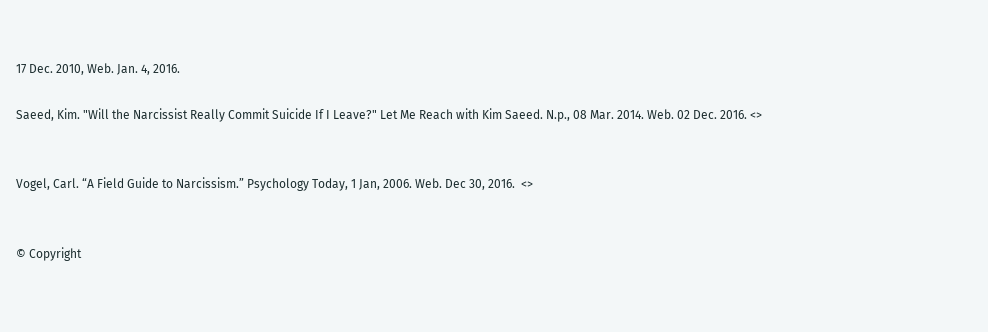17 Dec. 2010, Web. Jan. 4, 2016.

Saeed, Kim. "Will the Narcissist Really Commit Suicide If I Leave?" Let Me Reach with Kim Saeed. N.p., 08 Mar. 2014. Web. 02 Dec. 2016. <>


Vogel, Carl. “A Field Guide to Narcissism.” Psychology Today, 1 Jan, 2006. Web. Dec 30, 2016.  <>


© Copyright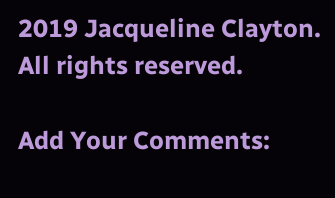2019 Jacqueline Clayton. All rights reserved.

Add Your Comments: